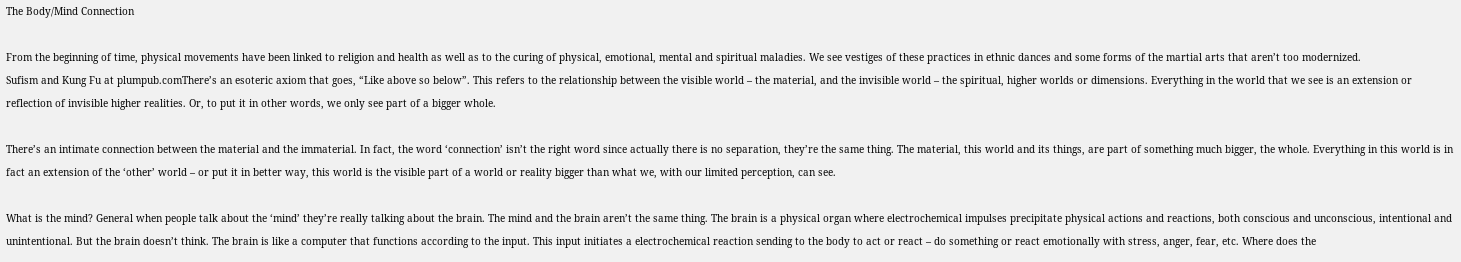The Body/Mind Connection

From the beginning of time, physical movements have been linked to religion and health as well as to the curing of physical, emotional, mental and spiritual maladies. We see vestiges of these practices in ethnic dances and some forms of the martial arts that aren’t too modernized.
Sufism and Kung Fu at plumpub.comThere’s an esoteric axiom that goes, “Like above so below”. This refers to the relationship between the visible world – the material, and the invisible world – the spiritual, higher worlds or dimensions. Everything in the world that we see is an extension or reflection of invisible higher realities. Or, to put it in other words, we only see part of a bigger whole.

There’s an intimate connection between the material and the immaterial. In fact, the word ‘connection’ isn’t the right word since actually there is no separation, they’re the same thing. The material, this world and its things, are part of something much bigger, the whole. Everything in this world is in fact an extension of the ‘other’ world – or put it in better way, this world is the visible part of a world or reality bigger than what we, with our limited perception, can see.

What is the mind? General when people talk about the ‘mind’ they’re really talking about the brain. The mind and the brain aren’t the same thing. The brain is a physical organ where electrochemical impulses precipitate physical actions and reactions, both conscious and unconscious, intentional and unintentional. But the brain doesn’t think. The brain is like a computer that functions according to the input. This input initiates a electrochemical reaction sending to the body to act or react – do something or react emotionally with stress, anger, fear, etc. Where does the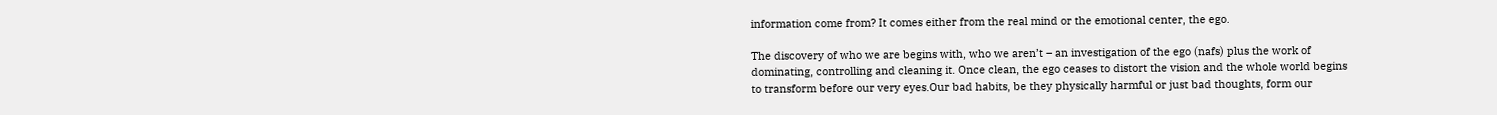information come from? It comes either from the real mind or the emotional center, the ego.

The discovery of who we are begins with, who we aren’t – an investigation of the ego (nafs) plus the work of dominating, controlling and cleaning it. Once clean, the ego ceases to distort the vision and the whole world begins to transform before our very eyes.Our bad habits, be they physically harmful or just bad thoughts, form our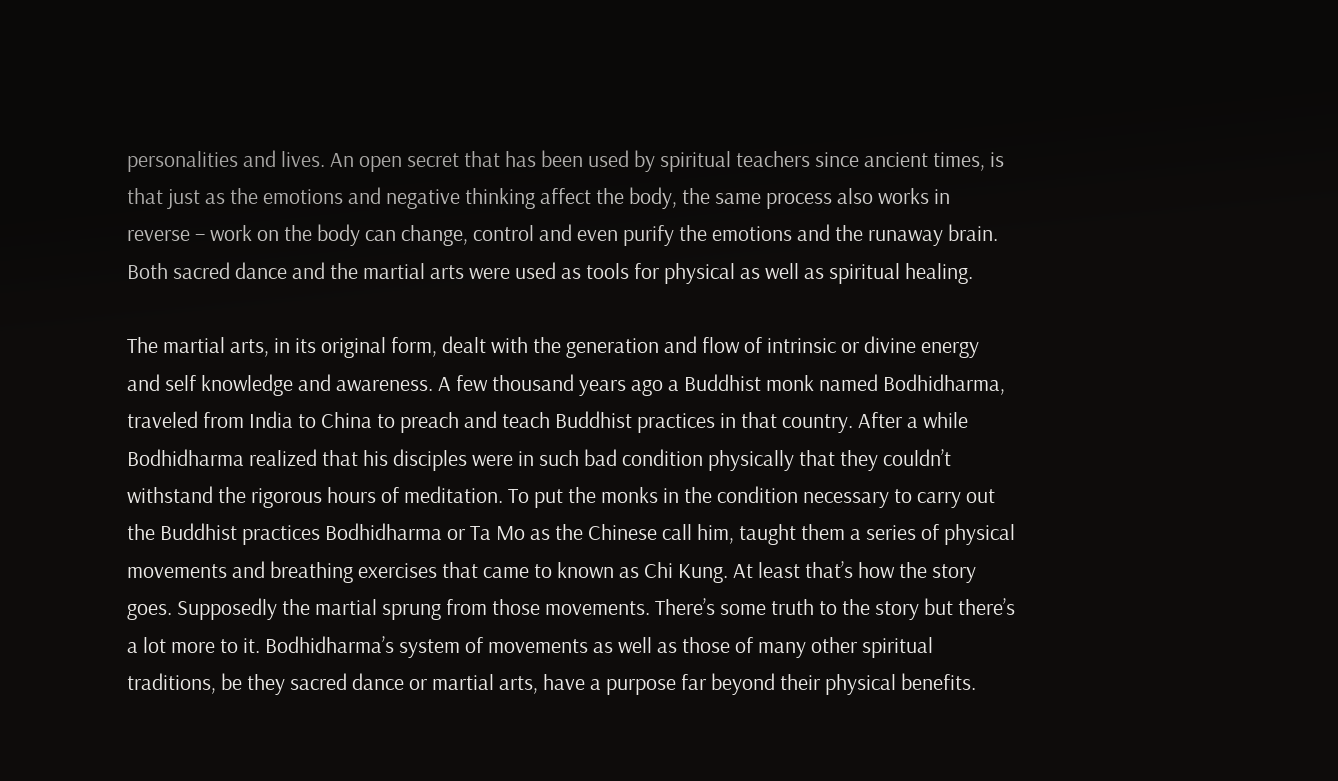personalities and lives. An open secret that has been used by spiritual teachers since ancient times, is that just as the emotions and negative thinking affect the body, the same process also works in reverse – work on the body can change, control and even purify the emotions and the runaway brain. Both sacred dance and the martial arts were used as tools for physical as well as spiritual healing.

The martial arts, in its original form, dealt with the generation and flow of intrinsic or divine energy and self knowledge and awareness. A few thousand years ago a Buddhist monk named Bodhidharma, traveled from India to China to preach and teach Buddhist practices in that country. After a while Bodhidharma realized that his disciples were in such bad condition physically that they couldn’t withstand the rigorous hours of meditation. To put the monks in the condition necessary to carry out the Buddhist practices Bodhidharma or Ta Mo as the Chinese call him, taught them a series of physical movements and breathing exercises that came to known as Chi Kung. At least that’s how the story goes. Supposedly the martial sprung from those movements. There’s some truth to the story but there’s a lot more to it. Bodhidharma’s system of movements as well as those of many other spiritual traditions, be they sacred dance or martial arts, have a purpose far beyond their physical benefits.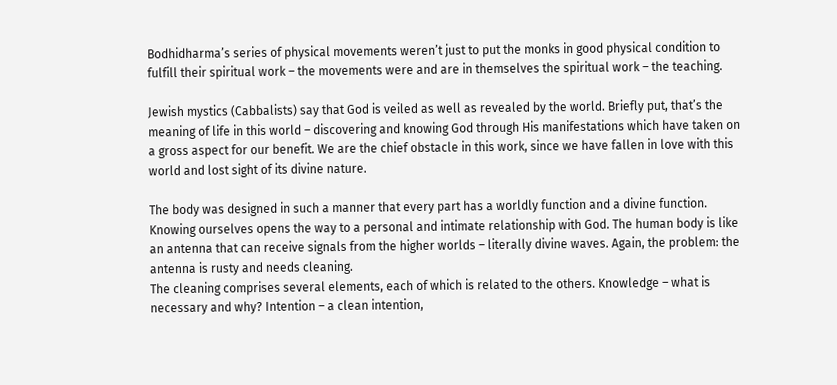Bodhidharma’s series of physical movements weren’t just to put the monks in good physical condition to fulfill their spiritual work – the movements were and are in themselves the spiritual work – the teaching.

Jewish mystics (Cabbalists) say that God is veiled as well as revealed by the world. Briefly put, that’s the meaning of life in this world – discovering and knowing God through His manifestations which have taken on a gross aspect for our benefit. We are the chief obstacle in this work, since we have fallen in love with this world and lost sight of its divine nature.

The body was designed in such a manner that every part has a worldly function and a divine function. Knowing ourselves opens the way to a personal and intimate relationship with God. The human body is like an antenna that can receive signals from the higher worlds – literally divine waves. Again, the problem: the antenna is rusty and needs cleaning.
The cleaning comprises several elements, each of which is related to the others. Knowledge – what is necessary and why? Intention – a clean intention,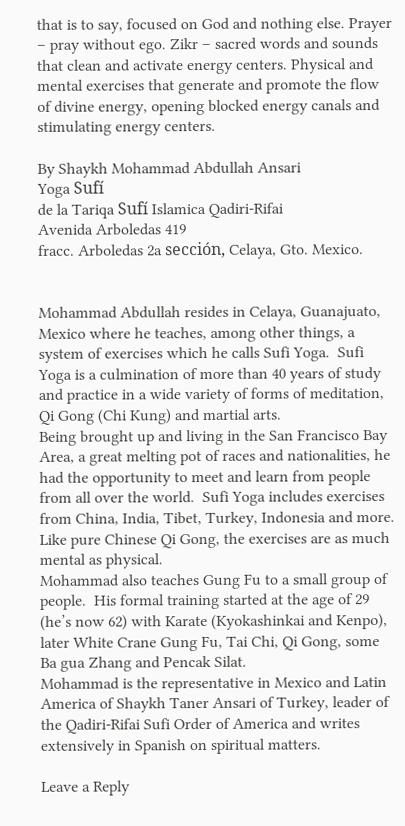that is to say, focused on God and nothing else. Prayer – pray without ego. Zikr – sacred words and sounds that clean and activate energy centers. Physical and mental exercises that generate and promote the flow of divine energy, opening blocked energy canals and stimulating energy centers.

By Shaykh Mohammad Abdullah Ansari
Yoga Sufí
de la Tariqa Sufí Islamica Qadiri-Rifai
Avenida Arboledas 419
fracc. Arboledas 2a sección, Celaya, Gto. Mexico.


Mohammad Abdullah resides in Celaya, Guanajuato, Mexico where he teaches, among other things, a system of exercises which he calls Sufi Yoga.  Sufi Yoga is a culmination of more than 40 years of study and practice in a wide variety of forms of meditation, Qi Gong (Chi Kung) and martial arts.
Being brought up and living in the San Francisco Bay Area, a great melting pot of races and nationalities, he had the opportunity to meet and learn from people from all over the world.  Sufi Yoga includes exercises from China, India, Tibet, Turkey, Indonesia and more.  Like pure Chinese Qi Gong, the exercises are as much mental as physical.
Mohammad also teaches Gung Fu to a small group of people.  His formal training started at the age of 29 (he’s now 62) with Karate (Kyokashinkai and Kenpo), later White Crane Gung Fu, Tai Chi, Qi Gong, some Ba gua Zhang and Pencak Silat.
Mohammad is the representative in Mexico and Latin America of Shaykh Taner Ansari of Turkey, leader of the Qadiri-Rifai Sufi Order of America and writes extensively in Spanish on spiritual matters.

Leave a Reply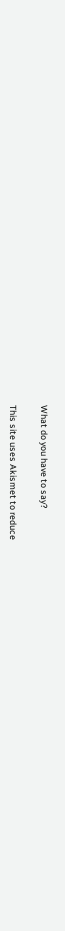What do you have to say?

This site uses Akismet to reduce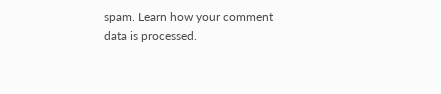spam. Learn how your comment data is processed.